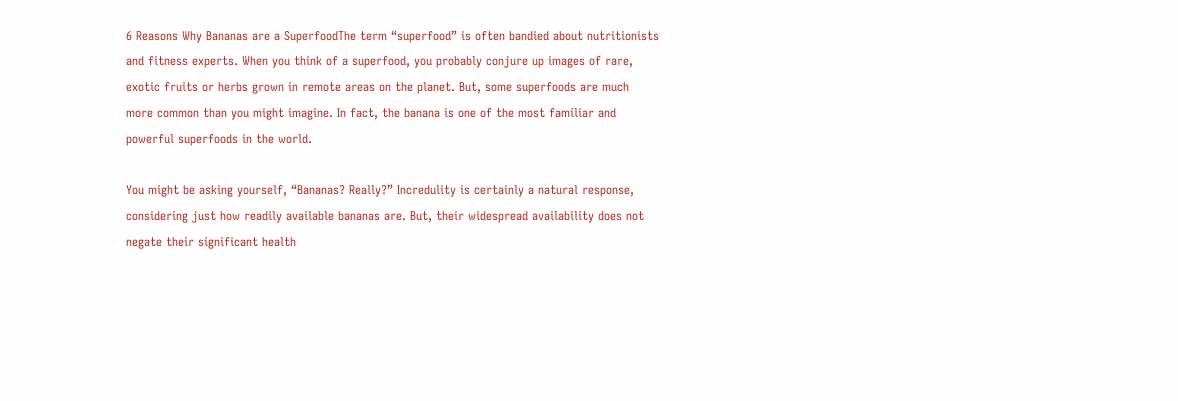6 Reasons Why Bananas are a SuperfoodThe term “superfood” is often bandied about nutritionists and fitness experts. When you think of a superfood, you probably conjure up images of rare, exotic fruits or herbs grown in remote areas on the planet. But, some superfoods are much more common than you might imagine. In fact, the banana is one of the most familiar and powerful superfoods in the world.

You might be asking yourself, “Bananas? Really?” Incredulity is certainly a natural response, considering just how readily available bananas are. But, their widespread availability does not negate their significant health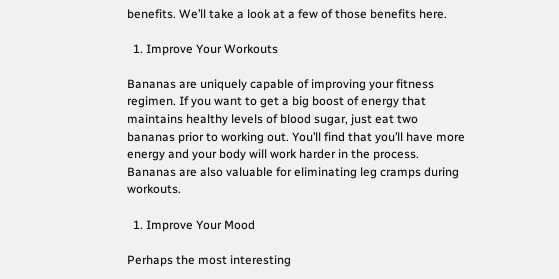benefits. We’ll take a look at a few of those benefits here.

  1. Improve Your Workouts

Bananas are uniquely capable of improving your fitness regimen. If you want to get a big boost of energy that maintains healthy levels of blood sugar, just eat two bananas prior to working out. You’ll find that you’ll have more energy and your body will work harder in the process. Bananas are also valuable for eliminating leg cramps during workouts.

  1. Improve Your Mood

Perhaps the most interesting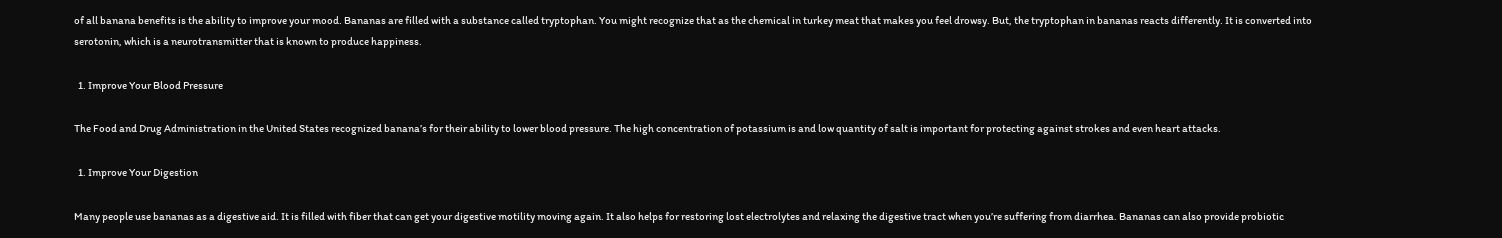of all banana benefits is the ability to improve your mood. Bananas are filled with a substance called tryptophan. You might recognize that as the chemical in turkey meat that makes you feel drowsy. But, the tryptophan in bananas reacts differently. It is converted into serotonin, which is a neurotransmitter that is known to produce happiness.

  1. Improve Your Blood Pressure

The Food and Drug Administration in the United States recognized banana’s for their ability to lower blood pressure. The high concentration of potassium is and low quantity of salt is important for protecting against strokes and even heart attacks.

  1. Improve Your Digestion

Many people use bananas as a digestive aid. It is filled with fiber that can get your digestive motility moving again. It also helps for restoring lost electrolytes and relaxing the digestive tract when you’re suffering from diarrhea. Bananas can also provide probiotic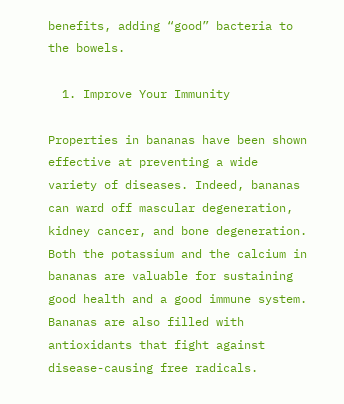benefits, adding “good” bacteria to the bowels.

  1. Improve Your Immunity

Properties in bananas have been shown effective at preventing a wide variety of diseases. Indeed, bananas can ward off mascular degeneration, kidney cancer, and bone degeneration. Both the potassium and the calcium in bananas are valuable for sustaining good health and a good immune system. Bananas are also filled with antioxidants that fight against disease-causing free radicals.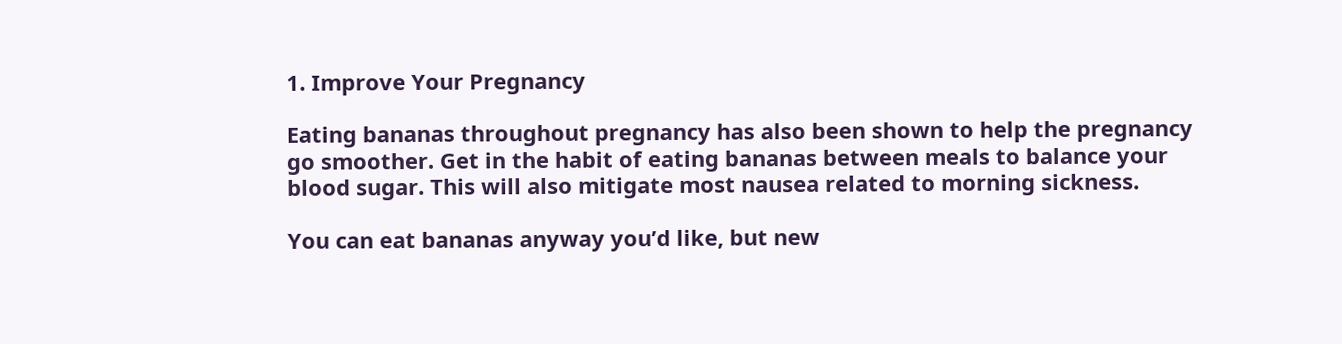1. Improve Your Pregnancy

Eating bananas throughout pregnancy has also been shown to help the pregnancy go smoother. Get in the habit of eating bananas between meals to balance your blood sugar. This will also mitigate most nausea related to morning sickness.

You can eat bananas anyway you’d like, but new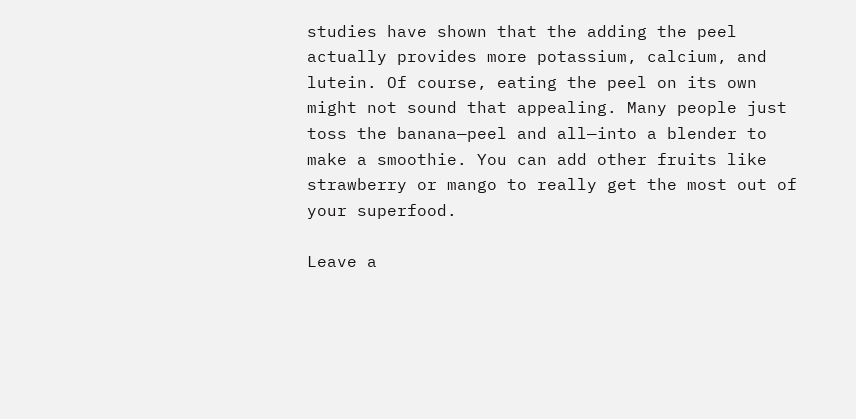studies have shown that the adding the peel actually provides more potassium, calcium, and lutein. Of course, eating the peel on its own might not sound that appealing. Many people just toss the banana—peel and all—into a blender to make a smoothie. You can add other fruits like strawberry or mango to really get the most out of your superfood.

Leave a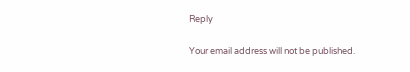Reply

Your email address will not be published.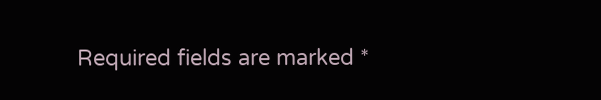Required fields are marked *